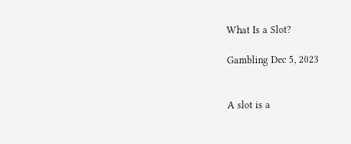What Is a Slot?

Gambling Dec 5, 2023


A slot is a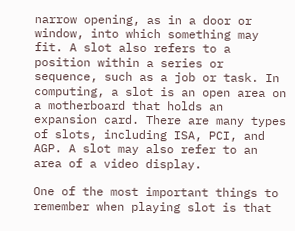narrow opening, as in a door or window, into which something may fit. A slot also refers to a position within a series or sequence, such as a job or task. In computing, a slot is an open area on a motherboard that holds an expansion card. There are many types of slots, including ISA, PCI, and AGP. A slot may also refer to an area of a video display.

One of the most important things to remember when playing slot is that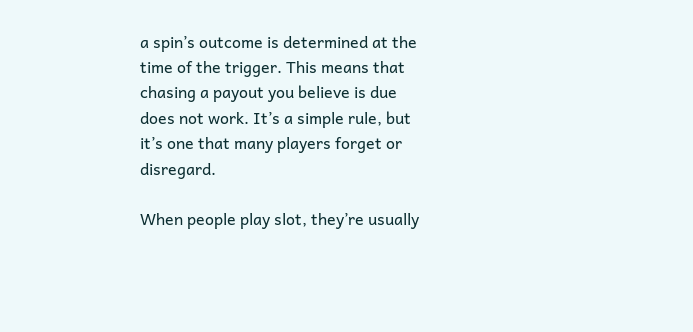a spin’s outcome is determined at the time of the trigger. This means that chasing a payout you believe is due does not work. It’s a simple rule, but it’s one that many players forget or disregard.

When people play slot, they’re usually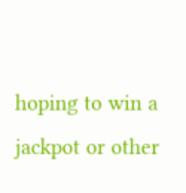hoping to win a jackpot or other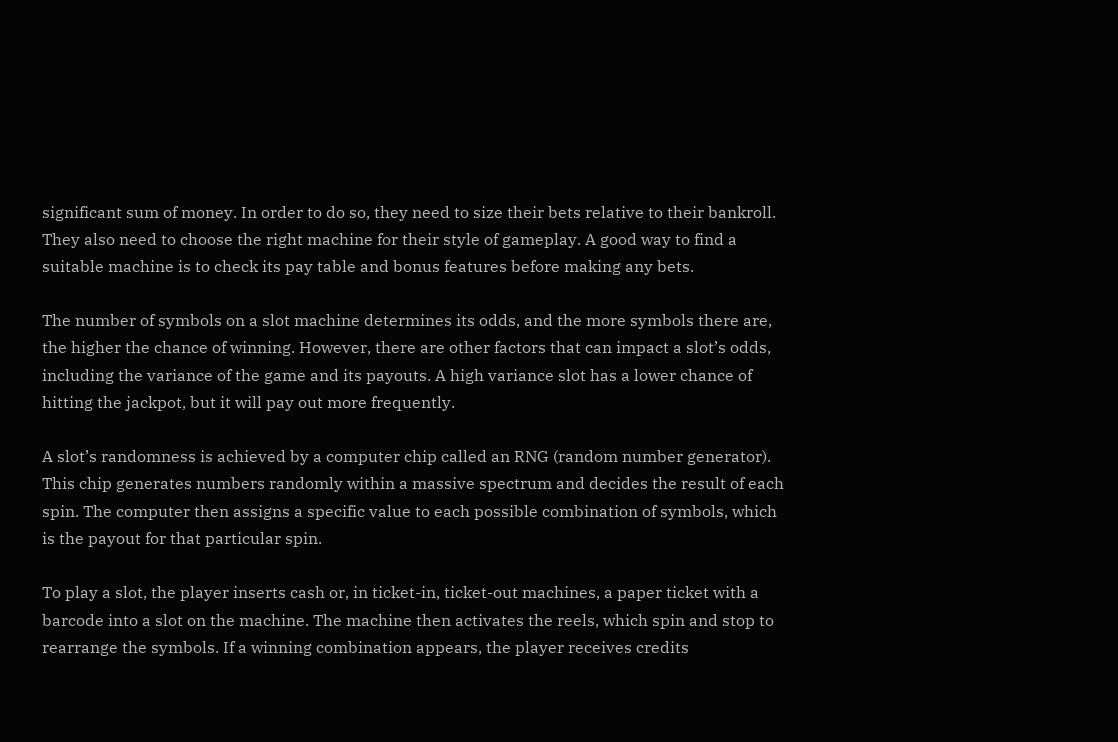significant sum of money. In order to do so, they need to size their bets relative to their bankroll. They also need to choose the right machine for their style of gameplay. A good way to find a suitable machine is to check its pay table and bonus features before making any bets.

The number of symbols on a slot machine determines its odds, and the more symbols there are, the higher the chance of winning. However, there are other factors that can impact a slot’s odds, including the variance of the game and its payouts. A high variance slot has a lower chance of hitting the jackpot, but it will pay out more frequently.

A slot’s randomness is achieved by a computer chip called an RNG (random number generator). This chip generates numbers randomly within a massive spectrum and decides the result of each spin. The computer then assigns a specific value to each possible combination of symbols, which is the payout for that particular spin.

To play a slot, the player inserts cash or, in ticket-in, ticket-out machines, a paper ticket with a barcode into a slot on the machine. The machine then activates the reels, which spin and stop to rearrange the symbols. If a winning combination appears, the player receives credits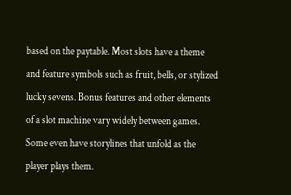based on the paytable. Most slots have a theme and feature symbols such as fruit, bells, or stylized lucky sevens. Bonus features and other elements of a slot machine vary widely between games. Some even have storylines that unfold as the player plays them.